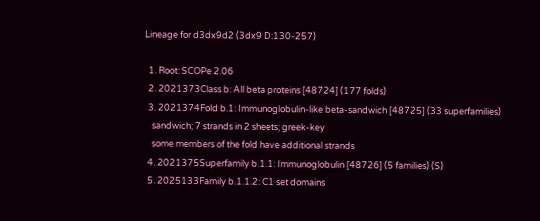Lineage for d3dx9d2 (3dx9 D:130-257)

  1. Root: SCOPe 2.06
  2. 2021373Class b: All beta proteins [48724] (177 folds)
  3. 2021374Fold b.1: Immunoglobulin-like beta-sandwich [48725] (33 superfamilies)
    sandwich; 7 strands in 2 sheets; greek-key
    some members of the fold have additional strands
  4. 2021375Superfamily b.1.1: Immunoglobulin [48726] (5 families) (S)
  5. 2025133Family b.1.1.2: C1 set domains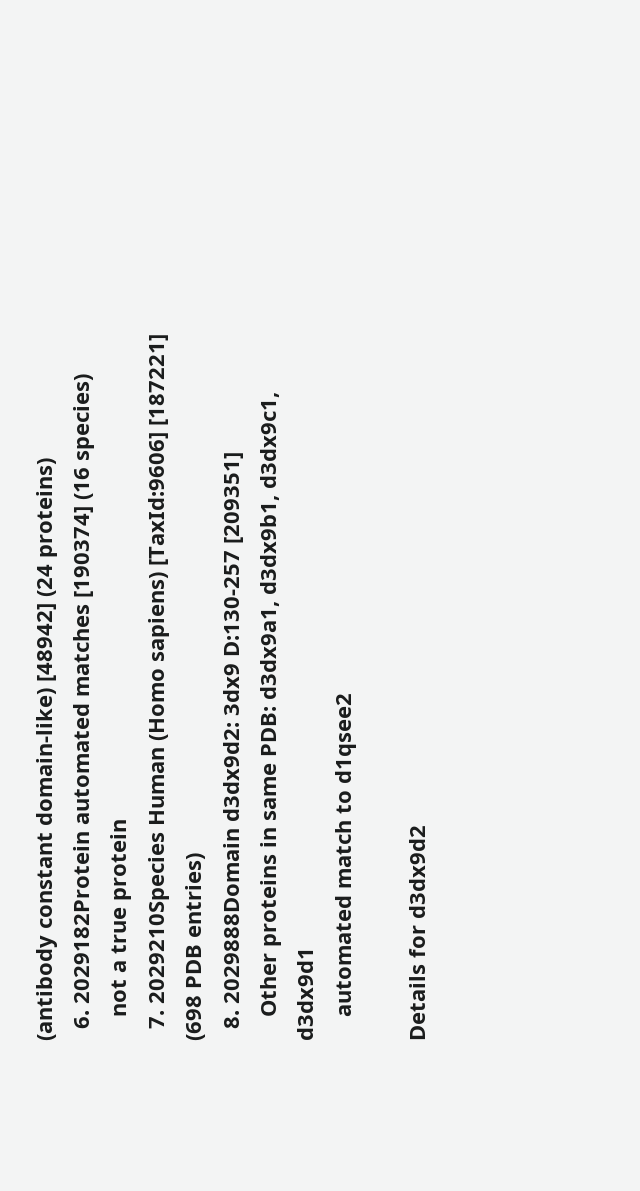(antibody constant domain-like) [48942] (24 proteins)
  6. 2029182Protein automated matches [190374] (16 species)
    not a true protein
  7. 2029210Species Human (Homo sapiens) [TaxId:9606] [187221] (698 PDB entries)
  8. 2029888Domain d3dx9d2: 3dx9 D:130-257 [209351]
    Other proteins in same PDB: d3dx9a1, d3dx9b1, d3dx9c1, d3dx9d1
    automated match to d1qsee2

Details for d3dx9d2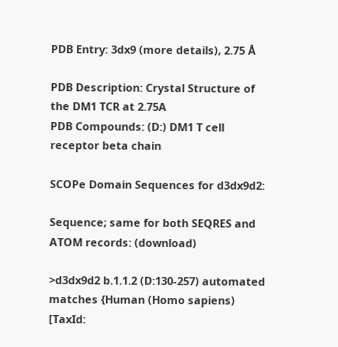PDB Entry: 3dx9 (more details), 2.75 Å

PDB Description: Crystal Structure of the DM1 TCR at 2.75A
PDB Compounds: (D:) DM1 T cell receptor beta chain

SCOPe Domain Sequences for d3dx9d2:

Sequence; same for both SEQRES and ATOM records: (download)

>d3dx9d2 b.1.1.2 (D:130-257) automated matches {Human (Homo sapiens) [TaxId: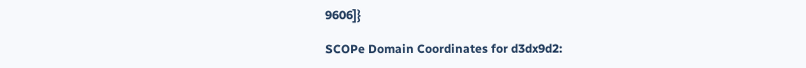9606]}

SCOPe Domain Coordinates for d3dx9d2: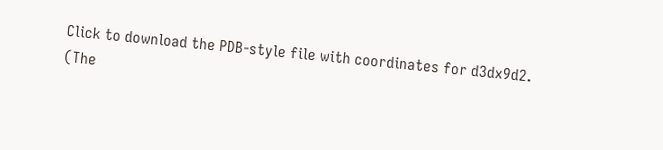Click to download the PDB-style file with coordinates for d3dx9d2.
(The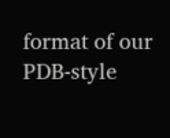format of our PDB-style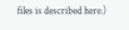files is described here.)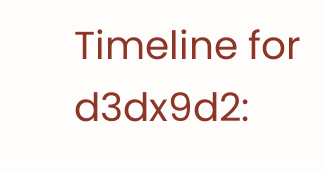Timeline for d3dx9d2: